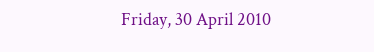Friday, 30 April 2010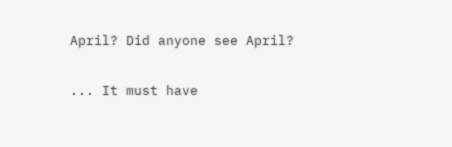April? Did anyone see April?

... It must have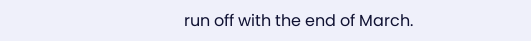run off with the end of March.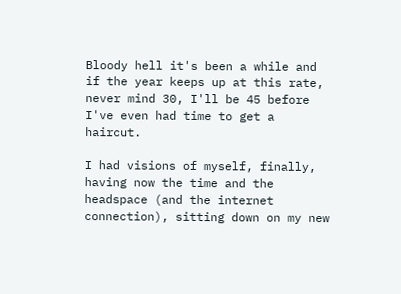Bloody hell it's been a while and if the year keeps up at this rate, never mind 30, I'll be 45 before I've even had time to get a haircut.

I had visions of myself, finally, having now the time and the headspace (and the internet connection), sitting down on my new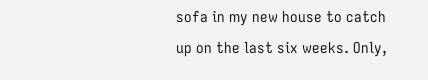sofa in my new house to catch up on the last six weeks. Only,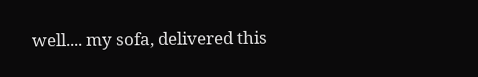well.... my sofa, delivered this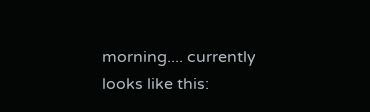morning.... currently looks like this: